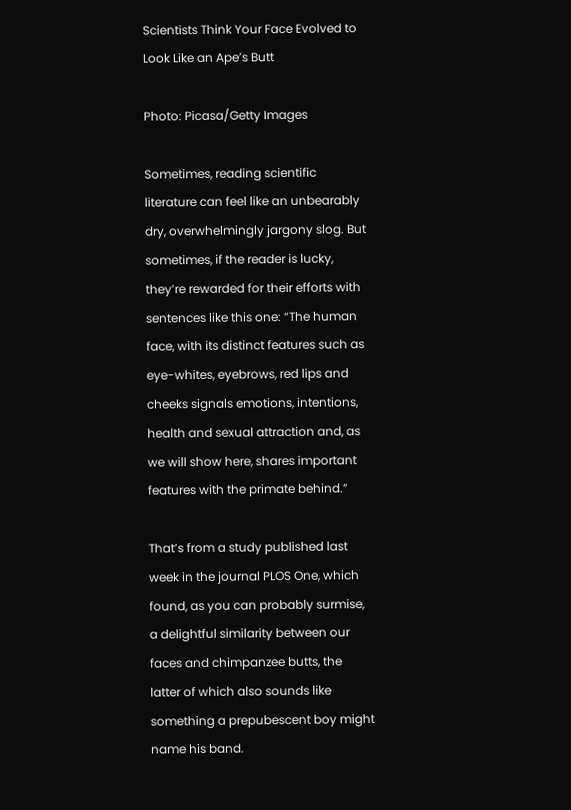Scientists Think Your Face Evolved to Look Like an Ape’s Butt

Photo: Picasa/Getty Images

Sometimes, reading scientific literature can feel like an unbearably dry, overwhelmingly jargony slog. But sometimes, if the reader is lucky, they’re rewarded for their efforts with sentences like this one: “The human face, with its distinct features such as eye-whites, eyebrows, red lips and cheeks signals emotions, intentions, health and sexual attraction and, as we will show here, shares important features with the primate behind.”

That’s from a study published last week in the journal PLOS One, which found, as you can probably surmise, a delightful similarity between our faces and chimpanzee butts, the latter of which also sounds like something a prepubescent boy might name his band.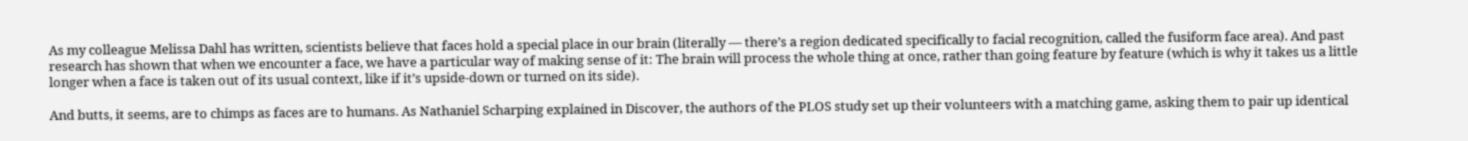As my colleague Melissa Dahl has written, scientists believe that faces hold a special place in our brain (literally — there’s a region dedicated specifically to facial recognition, called the fusiform face area). And past research has shown that when we encounter a face, we have a particular way of making sense of it: The brain will process the whole thing at once, rather than going feature by feature (which is why it takes us a little longer when a face is taken out of its usual context, like if it’s upside-down or turned on its side).

And butts, it seems, are to chimps as faces are to humans. As Nathaniel Scharping explained in Discover, the authors of the PLOS study set up their volunteers with a matching game, asking them to pair up identical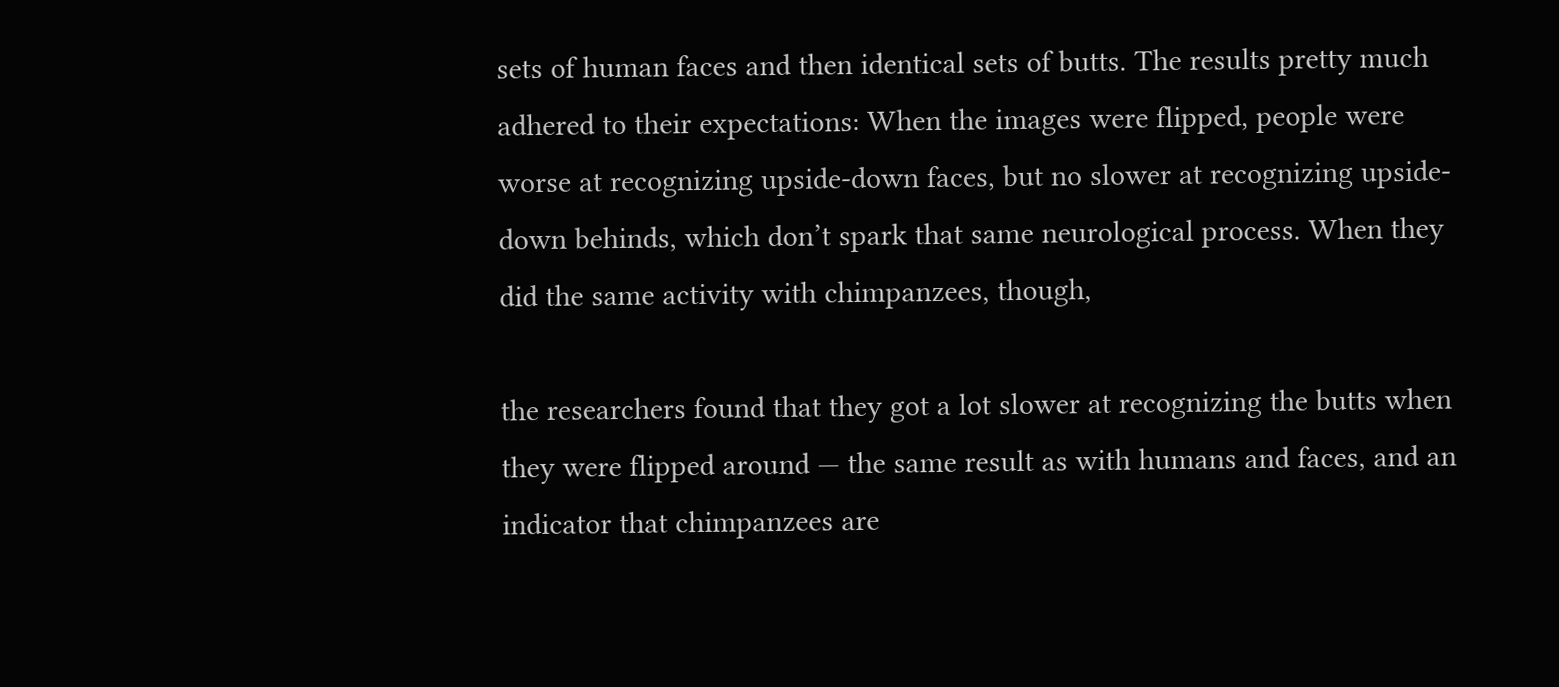sets of human faces and then identical sets of butts. The results pretty much adhered to their expectations: When the images were flipped, people were worse at recognizing upside-down faces, but no slower at recognizing upside-down behinds, which don’t spark that same neurological process. When they did the same activity with chimpanzees, though,

the researchers found that they got a lot slower at recognizing the butts when they were flipped around — the same result as with humans and faces, and an indicator that chimpanzees are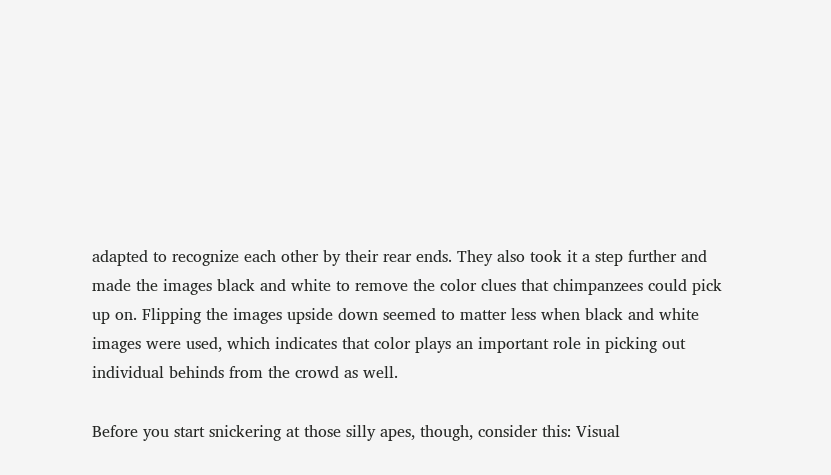adapted to recognize each other by their rear ends. They also took it a step further and made the images black and white to remove the color clues that chimpanzees could pick up on. Flipping the images upside down seemed to matter less when black and white images were used, which indicates that color plays an important role in picking out individual behinds from the crowd as well.

Before you start snickering at those silly apes, though, consider this: Visual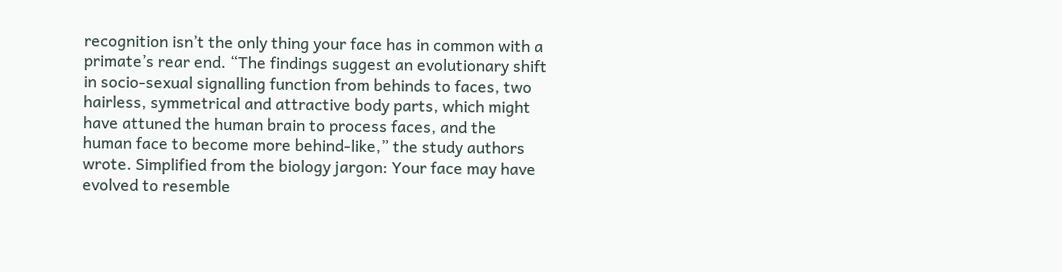recognition isn’t the only thing your face has in common with a primate’s rear end. “The findings suggest an evolutionary shift in socio-sexual signalling function from behinds to faces, two hairless, symmetrical and attractive body parts, which might have attuned the human brain to process faces, and the human face to become more behind-like,” the study authors wrote. Simplified from the biology jargon: Your face may have evolved to resemble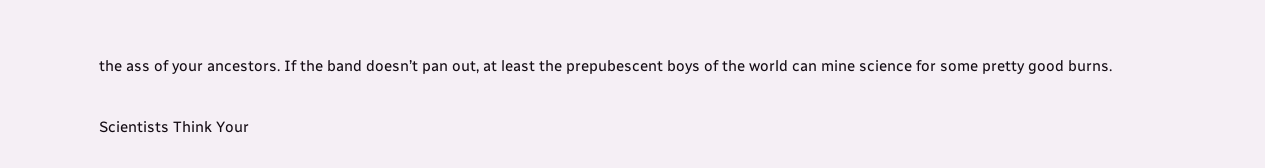the ass of your ancestors. If the band doesn’t pan out, at least the prepubescent boys of the world can mine science for some pretty good burns.

Scientists Think Your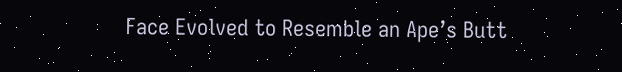Face Evolved to Resemble an Ape’s Butt